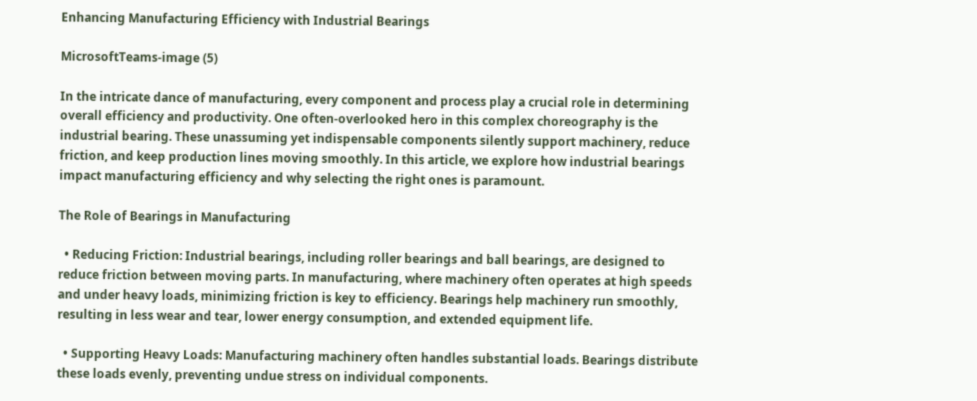Enhancing Manufacturing Efficiency with Industrial Bearings

MicrosoftTeams-image (5)

In the intricate dance of manufacturing, every component and process play a crucial role in determining overall efficiency and productivity. One often-overlooked hero in this complex choreography is the industrial bearing. These unassuming yet indispensable components silently support machinery, reduce friction, and keep production lines moving smoothly. In this article, we explore how industrial bearings impact manufacturing efficiency and why selecting the right ones is paramount.

The Role of Bearings in Manufacturing

  • Reducing Friction: Industrial bearings, including roller bearings and ball bearings, are designed to reduce friction between moving parts. In manufacturing, where machinery often operates at high speeds and under heavy loads, minimizing friction is key to efficiency. Bearings help machinery run smoothly, resulting in less wear and tear, lower energy consumption, and extended equipment life.

  • Supporting Heavy Loads: Manufacturing machinery often handles substantial loads. Bearings distribute these loads evenly, preventing undue stress on individual components.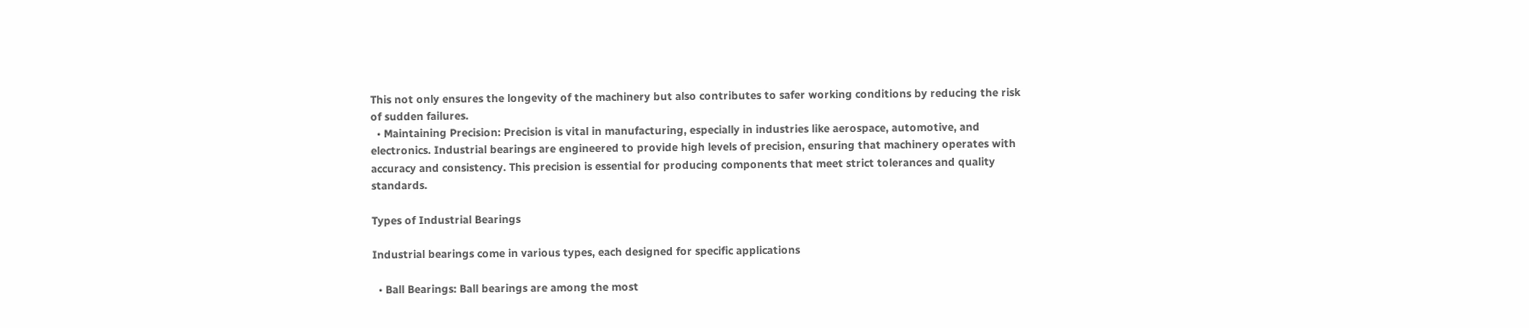This not only ensures the longevity of the machinery but also contributes to safer working conditions by reducing the risk of sudden failures.
  • Maintaining Precision: Precision is vital in manufacturing, especially in industries like aerospace, automotive, and electronics. Industrial bearings are engineered to provide high levels of precision, ensuring that machinery operates with accuracy and consistency. This precision is essential for producing components that meet strict tolerances and quality standards.

Types of Industrial Bearings

Industrial bearings come in various types, each designed for specific applications

  • Ball Bearings: Ball bearings are among the most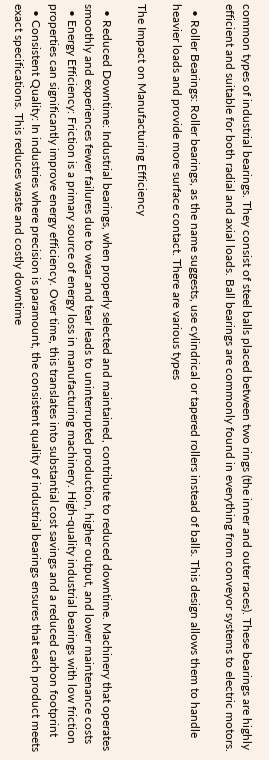common types of industrial bearings. They consist of steel balls placed between two rings (the inner and outer races). These bearings are highly efficient and suitable for both radial and axial loads. Ball bearings are commonly found in everything from conveyor systems to electric motors.

  • Roller Bearings: Roller bearings, as the name suggests, use cylindrical or tapered rollers instead of balls. This design allows them to handle heavier loads and provide more surface contact. There are various types

The Impact on Manufacturing Efficiency

  • Reduced Downtime: Industrial bearings, when properly selected and maintained, contribute to reduced downtime. Machinery that operates smoothly and experiences fewer failures due to wear and tear leads to uninterrupted production, higher output, and lower maintenance costs
  • Energy Efficiency: Friction is a primary source of energy loss in manufacturing machinery. High-quality industrial bearings with low friction properties can significantly improve energy efficiency. Over time, this translates into substantial cost savings and a reduced carbon footprint
  • Consistent Quality: In industries where precision is paramount, the consistent quality of industrial bearings ensures that each product meets exact specifications. This reduces waste and costly downtime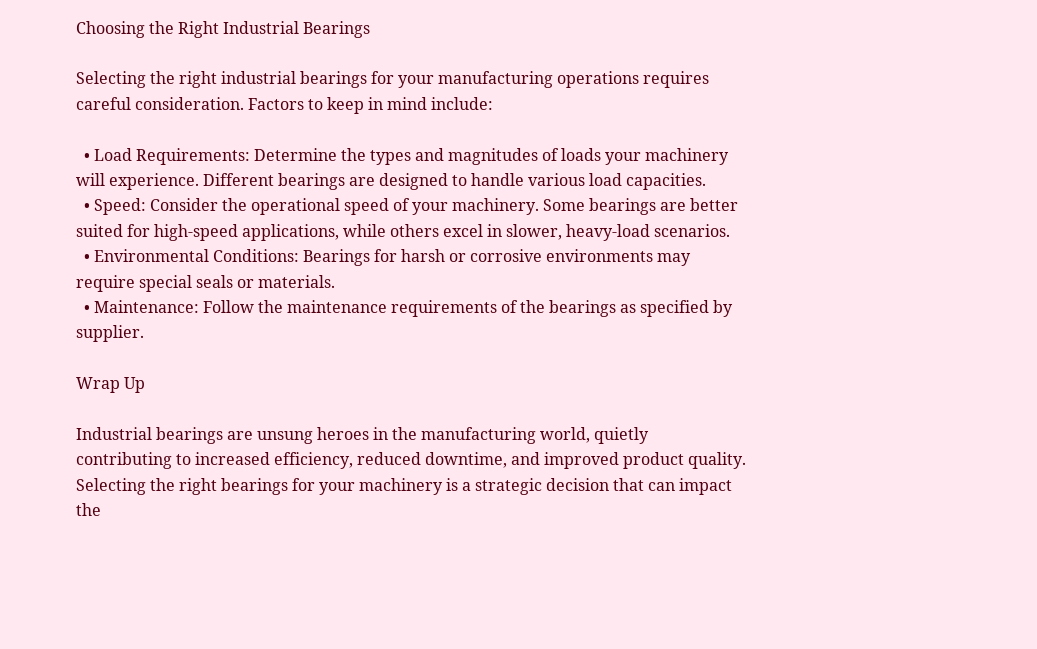Choosing the Right Industrial Bearings

Selecting the right industrial bearings for your manufacturing operations requires careful consideration. Factors to keep in mind include:

  • Load Requirements: Determine the types and magnitudes of loads your machinery will experience. Different bearings are designed to handle various load capacities.
  • Speed: Consider the operational speed of your machinery. Some bearings are better suited for high-speed applications, while others excel in slower, heavy-load scenarios.
  • Environmental Conditions: Bearings for harsh or corrosive environments may require special seals or materials.
  • Maintenance: Follow the maintenance requirements of the bearings as specified by supplier.

Wrap Up

Industrial bearings are unsung heroes in the manufacturing world, quietly contributing to increased efficiency, reduced downtime, and improved product quality. Selecting the right bearings for your machinery is a strategic decision that can impact the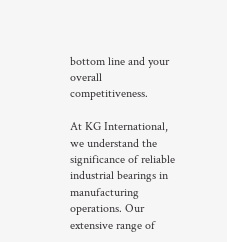bottom line and your overall competitiveness.

At KG International, we understand the significance of reliable industrial bearings in manufacturing operations. Our extensive range of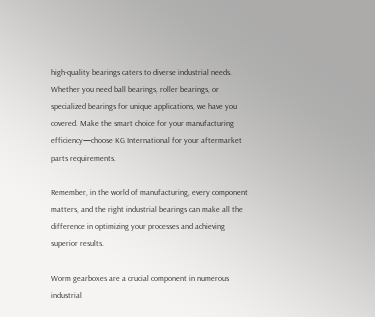high-quality bearings caters to diverse industrial needs. Whether you need ball bearings, roller bearings, or specialized bearings for unique applications, we have you covered. Make the smart choice for your manufacturing efficiency—choose KG International for your aftermarket parts requirements.

Remember, in the world of manufacturing, every component matters, and the right industrial bearings can make all the difference in optimizing your processes and achieving superior results.

Worm gearboxes are a crucial component in numerous industrial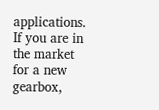applications. If you are in the market for a new gearbox,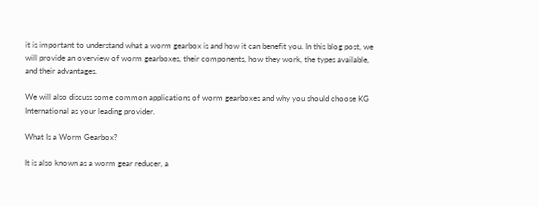it is important to understand what a worm gearbox is and how it can benefit you. In this blog post, we will provide an overview of worm gearboxes, their components, how they work, the types available, and their advantages.

We will also discuss some common applications of worm gearboxes and why you should choose KG International as your leading provider.

What Is a Worm Gearbox?

It is also known as a worm gear reducer, a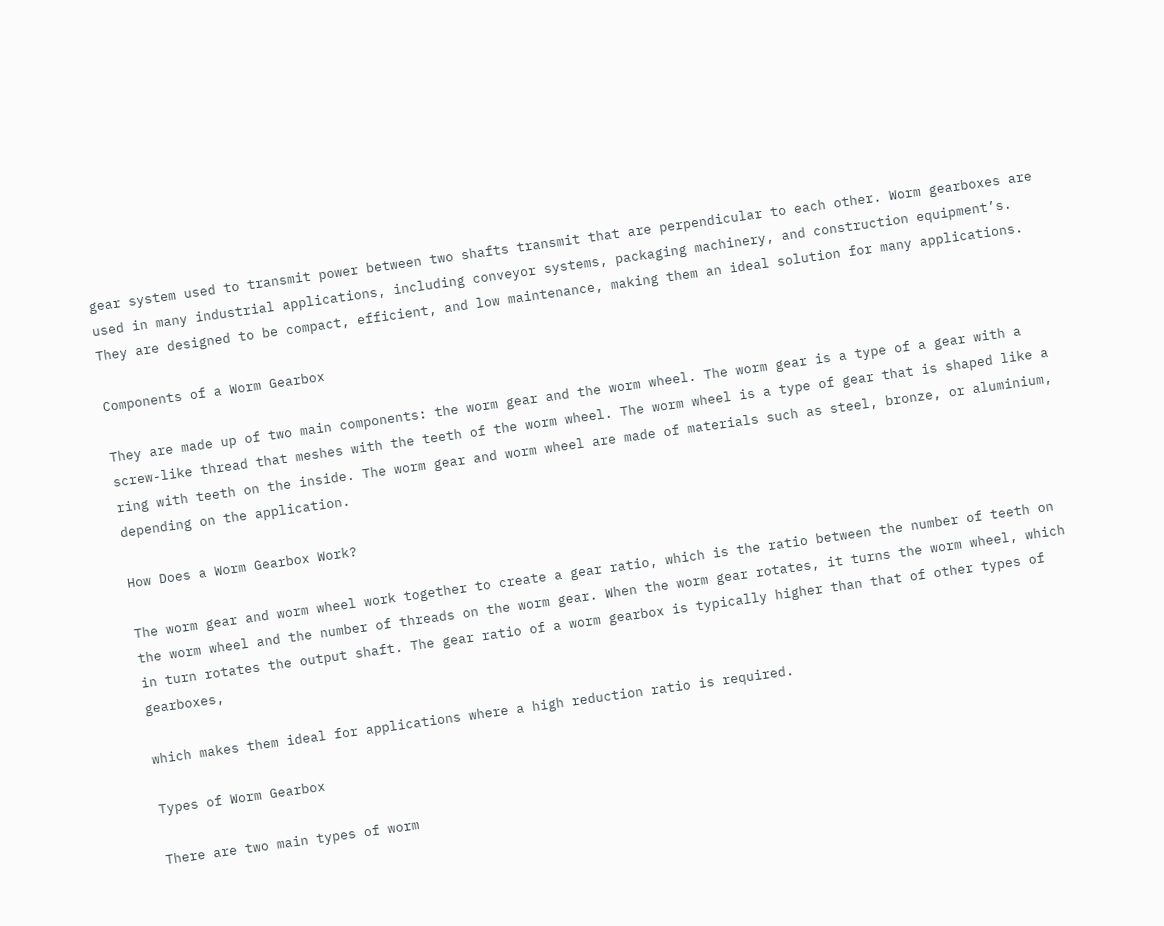gear system used to transmit power between two shafts transmit that are perpendicular to each other. Worm gearboxes are used in many industrial applications, including conveyor systems, packaging machinery, and construction equipment’s. They are designed to be compact, efficient, and low maintenance, making them an ideal solution for many applications.

Components of a Worm Gearbox

They are made up of two main components: the worm gear and the worm wheel. The worm gear is a type of a gear with a screw-like thread that meshes with the teeth of the worm wheel. The worm wheel is a type of gear that is shaped like a ring with teeth on the inside. The worm gear and worm wheel are made of materials such as steel, bronze, or aluminium, depending on the application.

How Does a Worm Gearbox Work?

The worm gear and worm wheel work together to create a gear ratio, which is the ratio between the number of teeth on the worm wheel and the number of threads on the worm gear. When the worm gear rotates, it turns the worm wheel, which in turn rotates the output shaft. The gear ratio of a worm gearbox is typically higher than that of other types of gearboxes,

which makes them ideal for applications where a high reduction ratio is required.

Types of Worm Gearbox

There are two main types of worm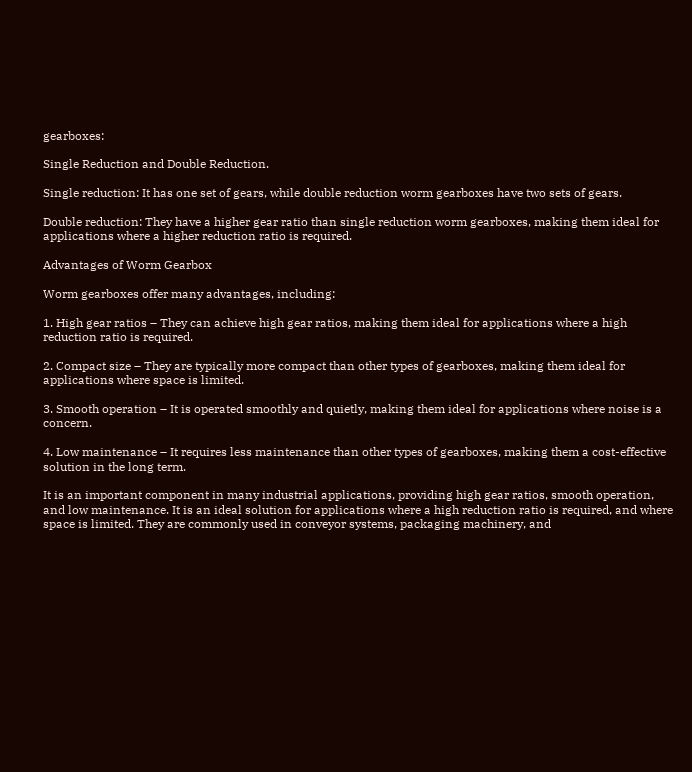gearboxes:

Single Reduction and Double Reduction.

Single reduction: It has one set of gears, while double reduction worm gearboxes have two sets of gears.

Double reduction: They have a higher gear ratio than single reduction worm gearboxes, making them ideal for applications where a higher reduction ratio is required.

Advantages of Worm Gearbox

Worm gearboxes offer many advantages, including:

1. High gear ratios – They can achieve high gear ratios, making them ideal for applications where a high reduction ratio is required.

2. Compact size – They are typically more compact than other types of gearboxes, making them ideal for applications where space is limited.

3. Smooth operation – It is operated smoothly and quietly, making them ideal for applications where noise is a concern.

4. Low maintenance – It requires less maintenance than other types of gearboxes, making them a cost-effective solution in the long term.

It is an important component in many industrial applications, providing high gear ratios, smooth operation, and low maintenance. It is an ideal solution for applications where a high reduction ratio is required, and where space is limited. They are commonly used in conveyor systems, packaging machinery, and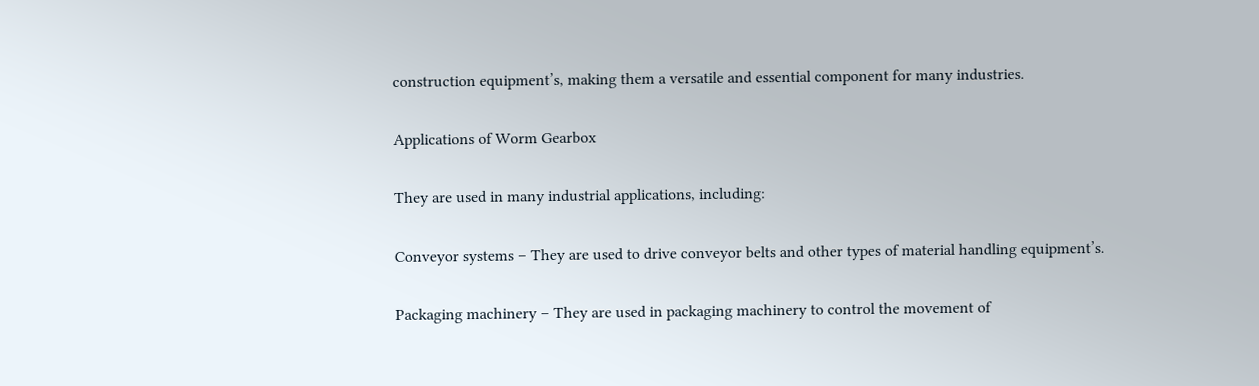construction equipment’s, making them a versatile and essential component for many industries.

Applications of Worm Gearbox

They are used in many industrial applications, including:

Conveyor systems – They are used to drive conveyor belts and other types of material handling equipment’s.

Packaging machinery – They are used in packaging machinery to control the movement of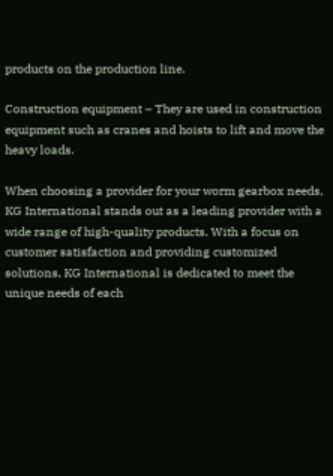products on the production line.

Construction equipment – They are used in construction equipment such as cranes and hoists to lift and move the heavy loads.

When choosing a provider for your worm gearbox needs, KG International stands out as a leading provider with a wide range of high-quality products. With a focus on customer satisfaction and providing customized solutions, KG International is dedicated to meet the unique needs of each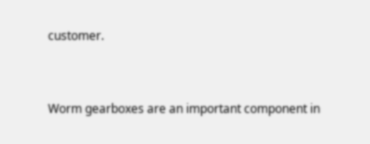customer.


Worm gearboxes are an important component in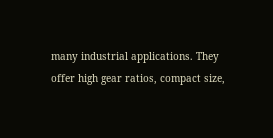many industrial applications. They offer high gear ratios, compact size,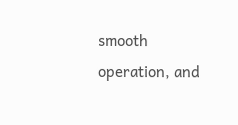smooth operation, and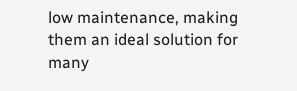low maintenance, making them an ideal solution for many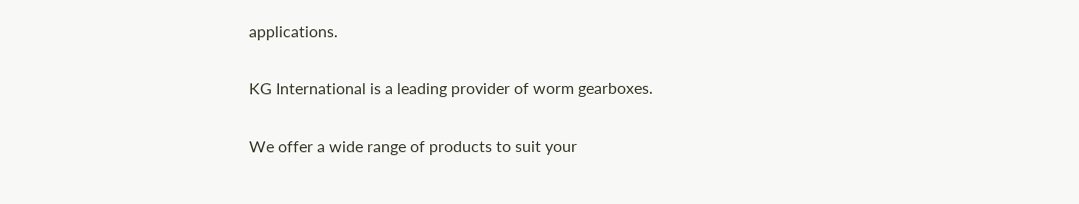applications.

KG International is a leading provider of worm gearboxes.

We offer a wide range of products to suit your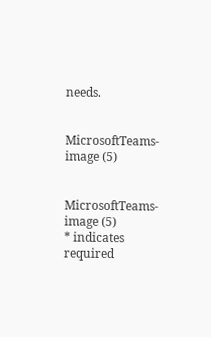needs.


MicrosoftTeams-image (5)


MicrosoftTeams-image (5)
* indicates required